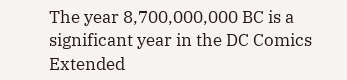The year 8,700,000,000 BC is a significant year in the DC Comics Extended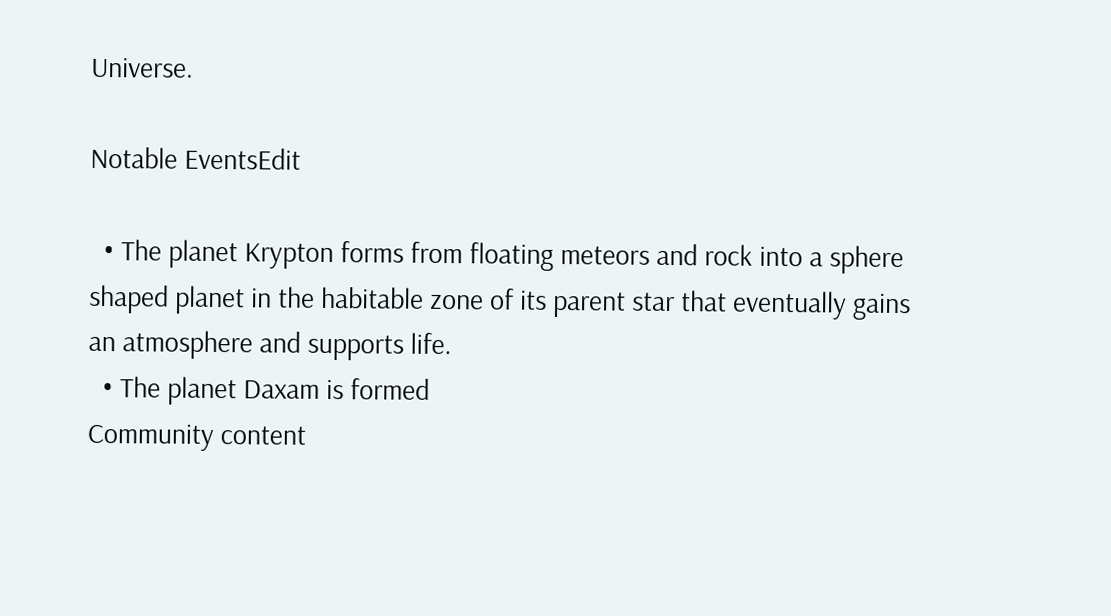Universe.

Notable EventsEdit

  • The planet Krypton forms from floating meteors and rock into a sphere shaped planet in the habitable zone of its parent star that eventually gains an atmosphere and supports life.
  • The planet Daxam is formed
Community content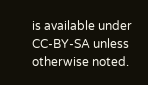is available under CC-BY-SA unless otherwise noted.